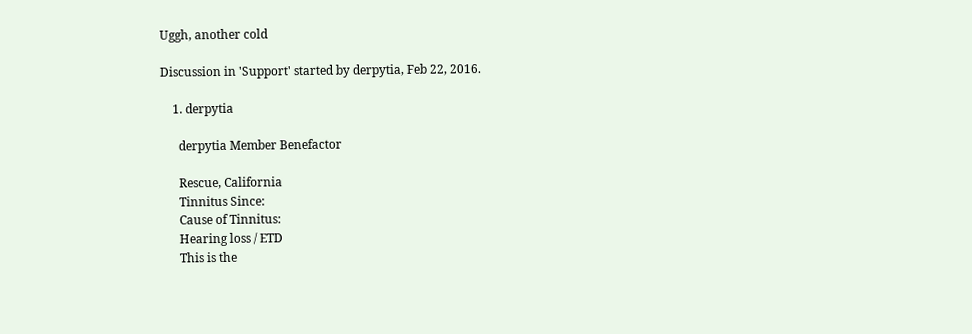Uggh, another cold

Discussion in 'Support' started by derpytia, Feb 22, 2016.

    1. derpytia

      derpytia Member Benefactor

      Rescue, California
      Tinnitus Since:
      Cause of Tinnitus:
      Hearing loss / ETD
      This is the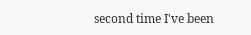second time I've been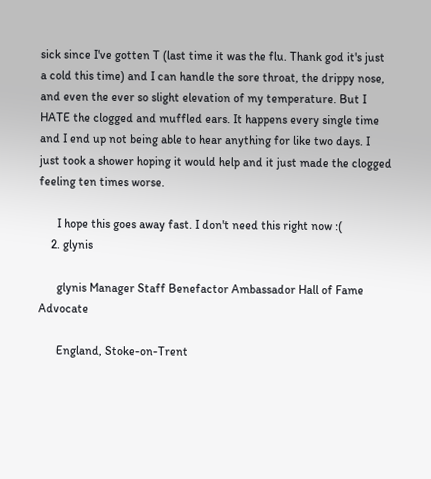sick since I've gotten T (last time it was the flu. Thank god it's just a cold this time) and I can handle the sore throat, the drippy nose, and even the ever so slight elevation of my temperature. But I HATE the clogged and muffled ears. It happens every single time and I end up not being able to hear anything for like two days. I just took a shower hoping it would help and it just made the clogged feeling ten times worse.

      I hope this goes away fast. I don't need this right now :(
    2. glynis

      glynis Manager Staff Benefactor Ambassador Hall of Fame Advocate

      England, Stoke-on-Trent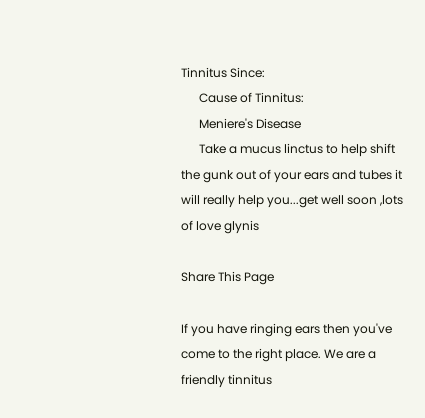Tinnitus Since:
      Cause of Tinnitus:
      Meniere's Disease
      Take a mucus linctus to help shift the gunk out of your ears and tubes it will really help you...get well soon ,lots of love glynis

Share This Page

If you have ringing ears then you've come to the right place. We are a friendly tinnitus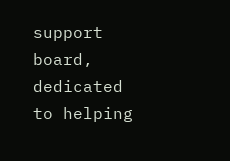support board, dedicated to helping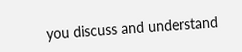you discuss and understand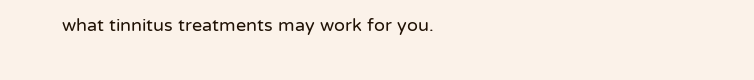what tinnitus treatments may work for you.